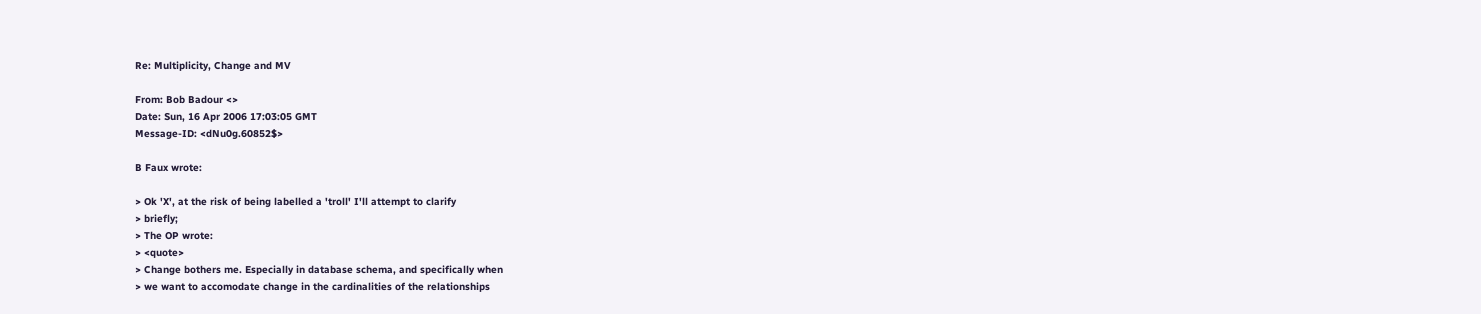Re: Multiplicity, Change and MV

From: Bob Badour <>
Date: Sun, 16 Apr 2006 17:03:05 GMT
Message-ID: <dNu0g.60852$>

B Faux wrote:

> Ok 'X', at the risk of being labelled a 'troll' I'll attempt to clarify
> briefly;
> The OP wrote:
> <quote>
> Change bothers me. Especially in database schema, and specifically when
> we want to accomodate change in the cardinalities of the relationships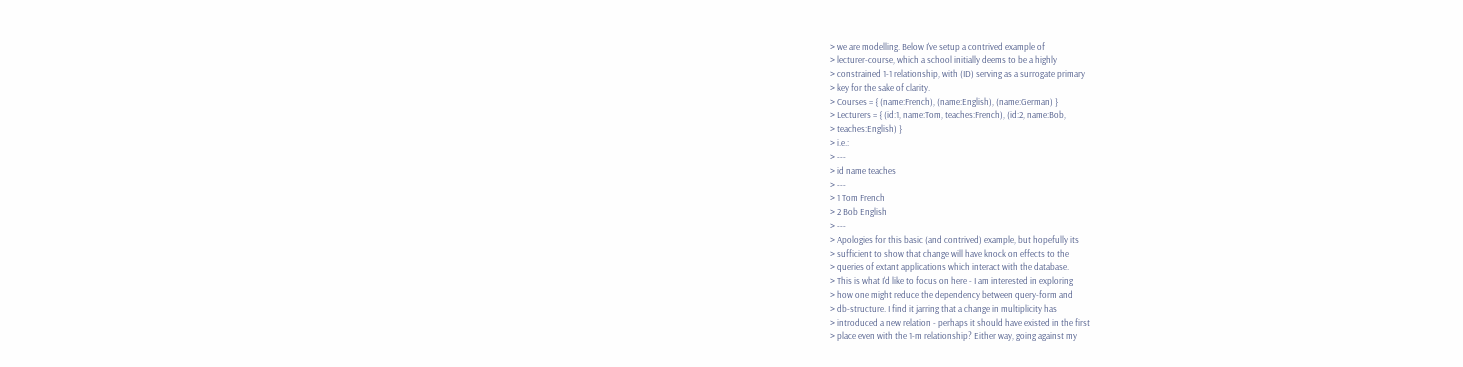> we are modelling. Below I've setup a contrived example of
> lecturer-course, which a school initially deems to be a highly
> constrained 1-1 relationship, with (ID) serving as a surrogate primary
> key for the sake of clarity.
> Courses = { (name:French), (name:English), (name:German) }
> Lecturers = { (id:1, name:Tom, teaches:French), (id:2, name:Bob,
> teaches:English) }
> i.e.:
> ---
> id name teaches
> ---
> 1 Tom French
> 2 Bob English
> ---
> Apologies for this basic (and contrived) example, but hopefully its
> sufficient to show that change will have knock on effects to the
> queries of extant applications which interact with the database.
> This is what I'd like to focus on here - I am interested in exploring
> how one might reduce the dependency between query-form and
> db-structure. I find it jarring that a change in multiplicity has
> introduced a new relation - perhaps it should have existed in the first
> place even with the 1-m relationship? Either way, going against my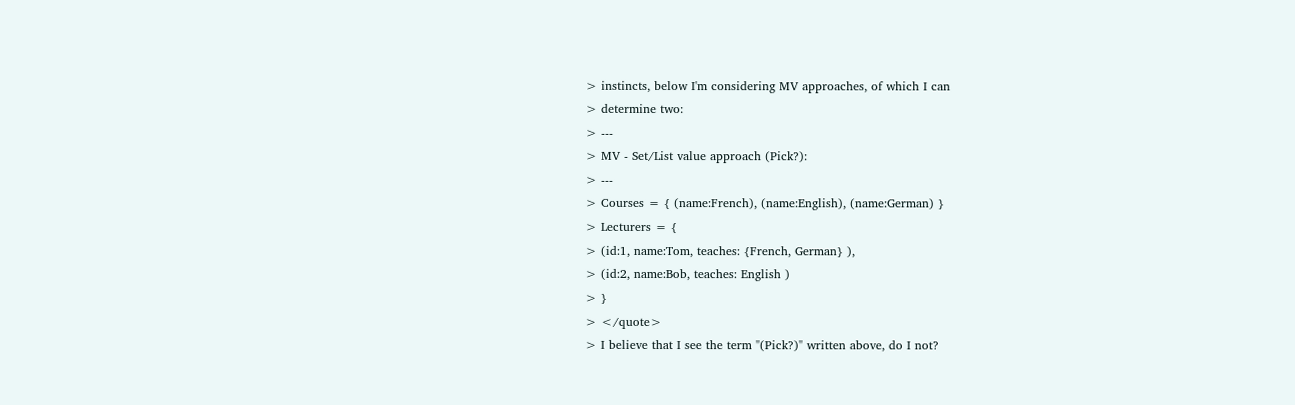> instincts, below I'm considering MV approaches, of which I can
> determine two:
> ---
> MV - Set/List value approach (Pick?):
> ---
> Courses = { (name:French), (name:English), (name:German) }
> Lecturers = {
> (id:1, name:Tom, teaches: {French, German} ),
> (id:2, name:Bob, teaches: English )
> }
> </quote>
> I believe that I see the term "(Pick?)" written above, do I not?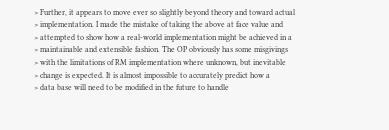> Further, it appears to move ever so slightly beyond theory and toward actual
> implementation. I made the mistake of taking the above at face value and
> attempted to show how a real-world implementation might be achieved in a
> maintainable and extensible fashion. The OP obviously has some misgivings
> with the limitations of RM implementation where unknown, but inevitable
> change is expected. It is almost impossible to accurately predict how a
> data base will need to be modified in the future to handle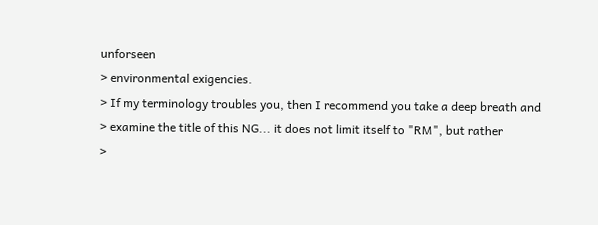unforseen
> environmental exigencies.
> If my terminology troubles you, then I recommend you take a deep breath and
> examine the title of this NG... it does not limit itself to "RM", but rather
>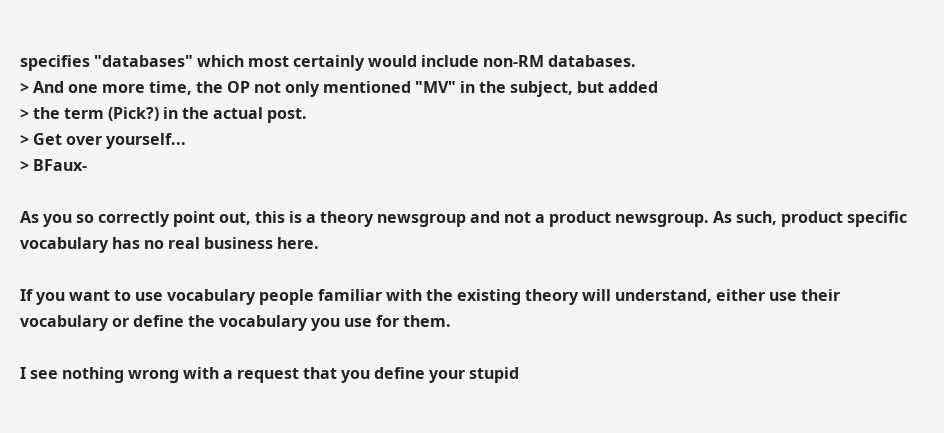specifies "databases" which most certainly would include non-RM databases.
> And one more time, the OP not only mentioned "MV" in the subject, but added
> the term (Pick?) in the actual post.
> Get over yourself...
> BFaux-

As you so correctly point out, this is a theory newsgroup and not a product newsgroup. As such, product specific vocabulary has no real business here.

If you want to use vocabulary people familiar with the existing theory will understand, either use their vocabulary or define the vocabulary you use for them.

I see nothing wrong with a request that you define your stupid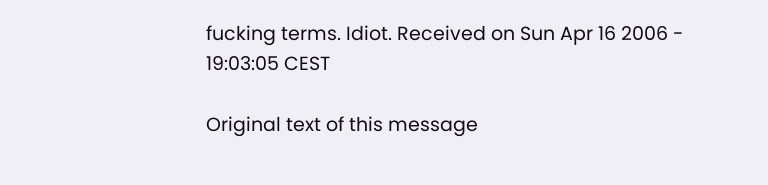fucking terms. Idiot. Received on Sun Apr 16 2006 - 19:03:05 CEST

Original text of this message